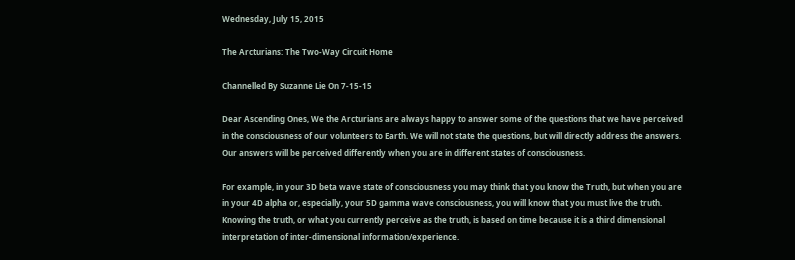Wednesday, July 15, 2015

The Arcturians: The Two-Way Circuit Home

Channelled By Suzanne Lie On 7-15-15

Dear Ascending Ones, We the Arcturians are always happy to answer some of the questions that we have perceived in the consciousness of our volunteers to Earth. We will not state the questions, but will directly address the answers. Our answers will be perceived differently when you are in different states of consciousness.

For example, in your 3D beta wave state of consciousness you may think that you know the Truth, but when you are in your 4D alpha or, especially, your 5D gamma wave consciousness, you will know that you must live the truth.
Knowing the truth, or what you currently perceive as the truth, is based on time because it is a third dimensional interpretation of inter-dimensional information/experience.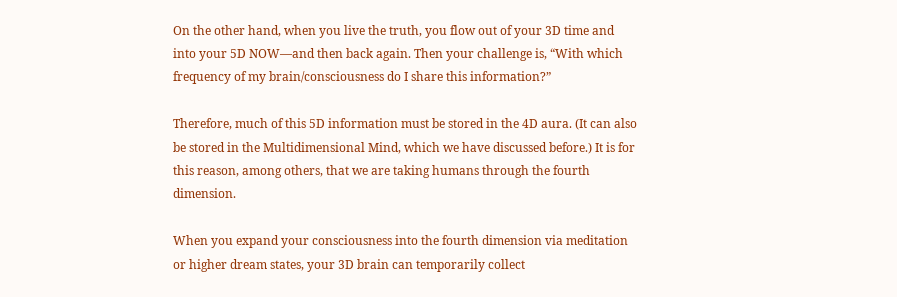On the other hand, when you live the truth, you flow out of your 3D time and into your 5D NOW—and then back again. Then your challenge is, “With which frequency of my brain/consciousness do I share this information?”

Therefore, much of this 5D information must be stored in the 4D aura. (It can also be stored in the Multidimensional Mind, which we have discussed before.) It is for this reason, among others, that we are taking humans through the fourth dimension.

When you expand your consciousness into the fourth dimension via meditation or higher dream states, your 3D brain can temporarily collect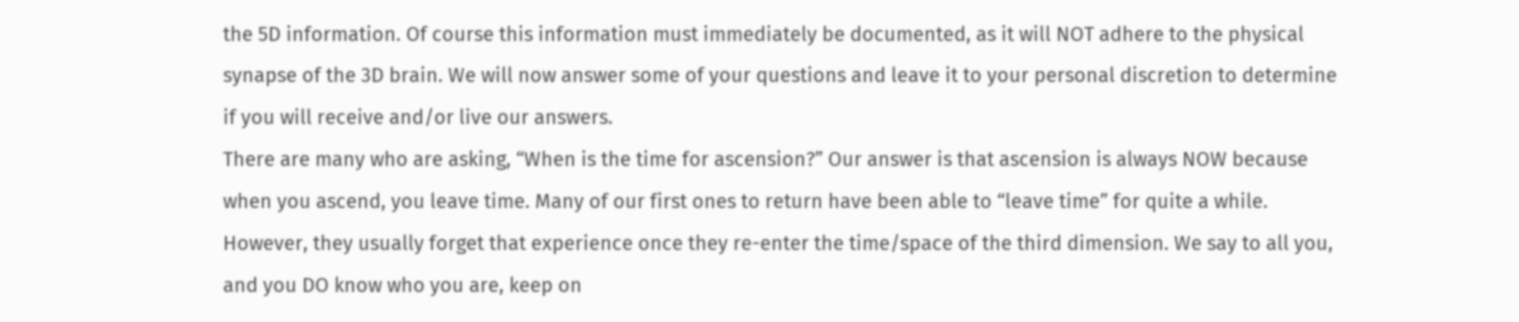the 5D information. Of course this information must immediately be documented, as it will NOT adhere to the physical synapse of the 3D brain. We will now answer some of your questions and leave it to your personal discretion to determine if you will receive and/or live our answers.
There are many who are asking, “When is the time for ascension?” Our answer is that ascension is always NOW because when you ascend, you leave time. Many of our first ones to return have been able to “leave time” for quite a while.
However, they usually forget that experience once they re-enter the time/space of the third dimension. We say to all you, and you DO know who you are, keep on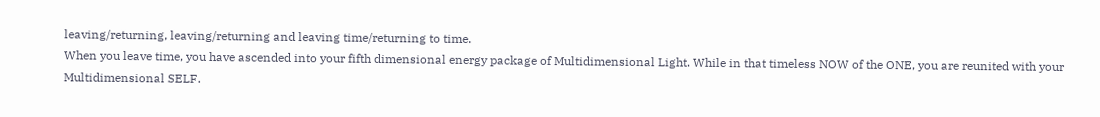leaving/returning, leaving/returning and leaving time/returning to time.
When you leave time, you have ascended into your fifth dimensional energy package of Multidimensional Light. While in that timeless NOW of the ONE, you are reunited with your Multidimensional SELF.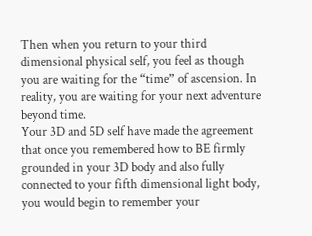Then when you return to your third dimensional physical self, you feel as though you are waiting for the “time” of ascension. In reality, you are waiting for your next adventure beyond time.
Your 3D and 5D self have made the agreement that once you remembered how to BE firmly grounded in your 3D body and also fully connected to your fifth dimensional light body, you would begin to remember your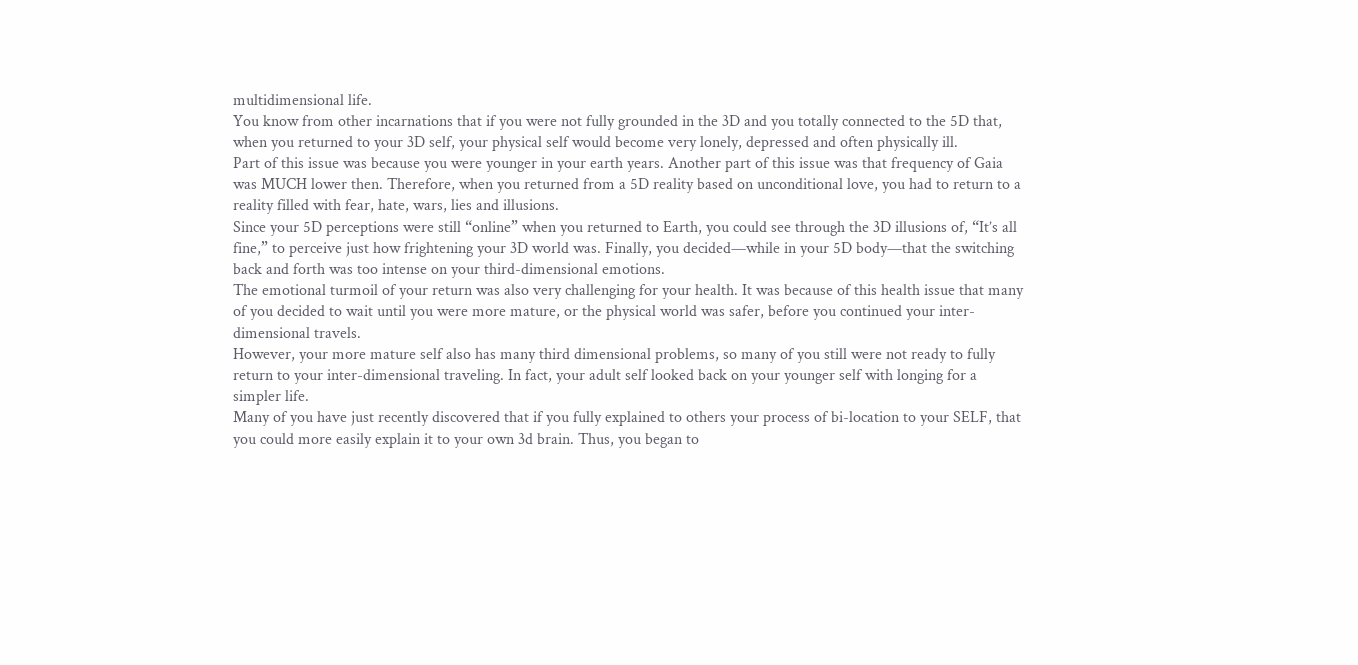multidimensional life.
You know from other incarnations that if you were not fully grounded in the 3D and you totally connected to the 5D that, when you returned to your 3D self, your physical self would become very lonely, depressed and often physically ill.
Part of this issue was because you were younger in your earth years. Another part of this issue was that frequency of Gaia was MUCH lower then. Therefore, when you returned from a 5D reality based on unconditional love, you had to return to a reality filled with fear, hate, wars, lies and illusions.
Since your 5D perceptions were still “online” when you returned to Earth, you could see through the 3D illusions of, “It’s all fine,” to perceive just how frightening your 3D world was. Finally, you decided—while in your 5D body—that the switching back and forth was too intense on your third-dimensional emotions.
The emotional turmoil of your return was also very challenging for your health. It was because of this health issue that many of you decided to wait until you were more mature, or the physical world was safer, before you continued your inter-dimensional travels.
However, your more mature self also has many third dimensional problems, so many of you still were not ready to fully return to your inter-dimensional traveling. In fact, your adult self looked back on your younger self with longing for a simpler life.
Many of you have just recently discovered that if you fully explained to others your process of bi-location to your SELF, that you could more easily explain it to your own 3d brain. Thus, you began to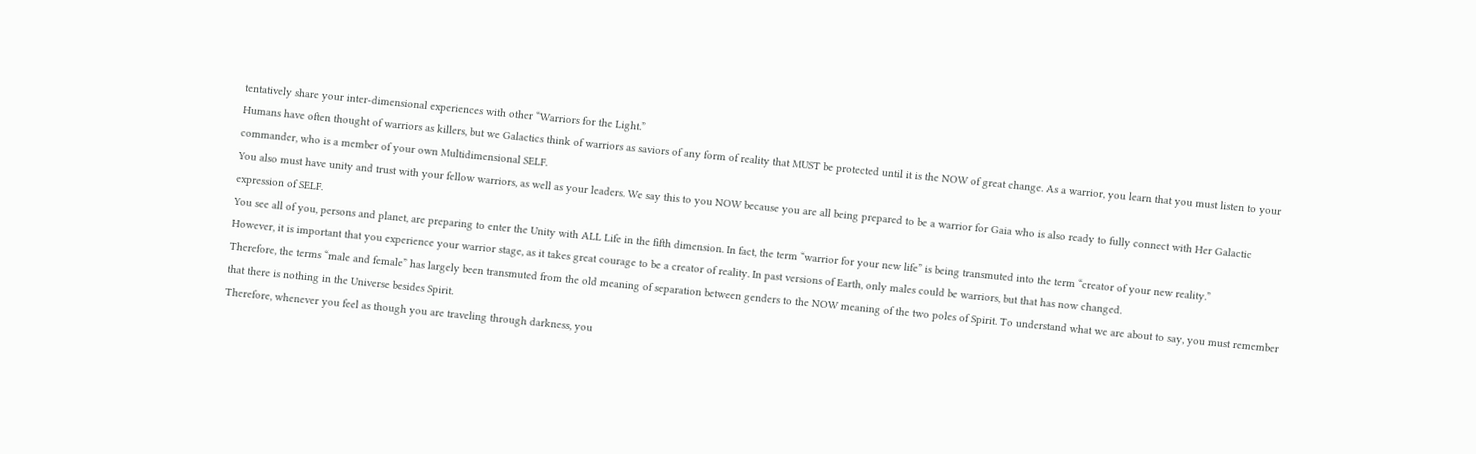tentatively share your inter-dimensional experiences with other “Warriors for the Light.”
Humans have often thought of warriors as killers, but we Galactics think of warriors as saviors of any form of reality that MUST be protected until it is the NOW of great change. As a warrior, you learn that you must listen to your commander, who is a member of your own Multidimensional SELF.
You also must have unity and trust with your fellow warriors, as well as your leaders. We say this to you NOW because you are all being prepared to be a warrior for Gaia who is also ready to fully connect with Her Galactic expression of SELF.
You see all of you, persons and planet, are preparing to enter the Unity with ALL Life in the fifth dimension. In fact, the term “warrior for your new life” is being transmuted into the term “creator of your new reality.”
However, it is important that you experience your warrior stage, as it takes great courage to be a creator of reality. In past versions of Earth, only males could be warriors, but that has now changed.
Therefore, the terms “male and female” has largely been transmuted from the old meaning of separation between genders to the NOW meaning of the two poles of Spirit. To understand what we are about to say, you must remember that there is nothing in the Universe besides Spirit.
Therefore, whenever you feel as though you are traveling through darkness, you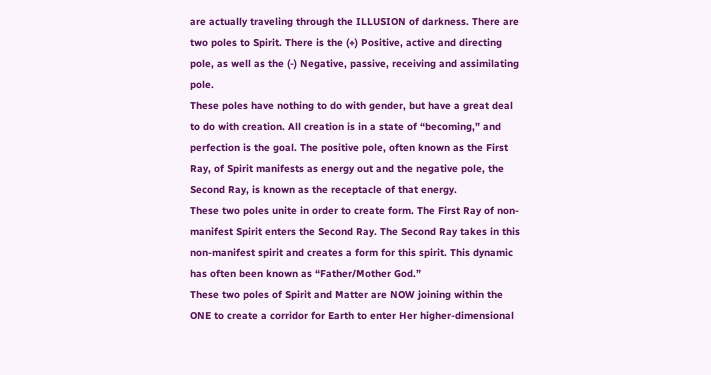are actually traveling through the ILLUSION of darkness. There are two poles to Spirit. There is the (+) Positive, active and directing pole, as well as the (-) Negative, passive, receiving and assimilating pole.
These poles have nothing to do with gender, but have a great deal to do with creation. All creation is in a state of “becoming,” and perfection is the goal. The positive pole, often known as the First Ray, of Spirit manifests as energy out and the negative pole, the Second Ray, is known as the receptacle of that energy.
These two poles unite in order to create form. The First Ray of non-manifest Spirit enters the Second Ray. The Second Ray takes in this non-manifest spirit and creates a form for this spirit. This dynamic has often been known as “Father/Mother God.”
These two poles of Spirit and Matter are NOW joining within the ONE to create a corridor for Earth to enter Her higher-dimensional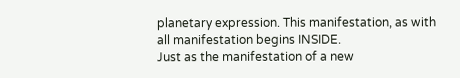planetary expression. This manifestation, as with all manifestation begins INSIDE.
Just as the manifestation of a new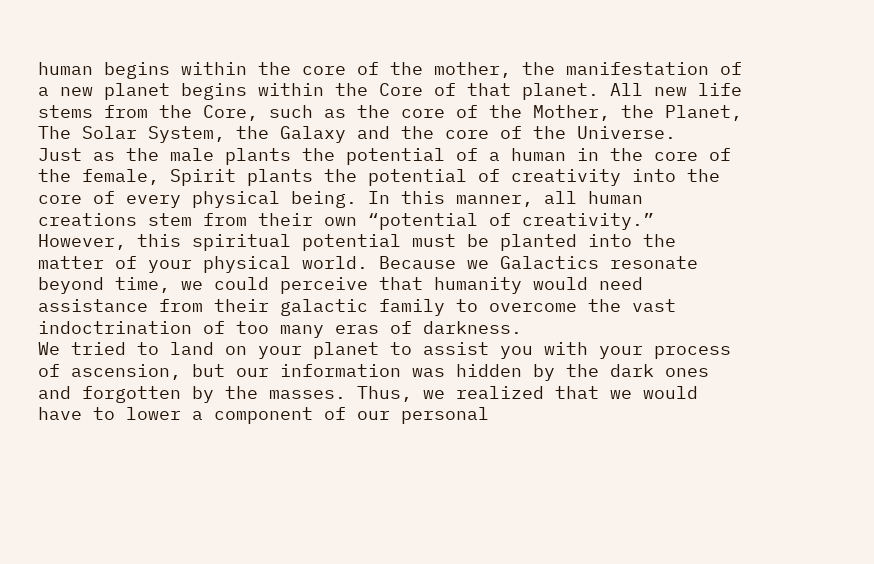human begins within the core of the mother, the manifestation of a new planet begins within the Core of that planet. All new life stems from the Core, such as the core of the Mother, the Planet, The Solar System, the Galaxy and the core of the Universe.
Just as the male plants the potential of a human in the core of the female, Spirit plants the potential of creativity into the core of every physical being. In this manner, all human creations stem from their own “potential of creativity.”
However, this spiritual potential must be planted into the matter of your physical world. Because we Galactics resonate beyond time, we could perceive that humanity would need assistance from their galactic family to overcome the vast indoctrination of too many eras of darkness.
We tried to land on your planet to assist you with your process of ascension, but our information was hidden by the dark ones and forgotten by the masses. Thus, we realized that we would have to lower a component of our personal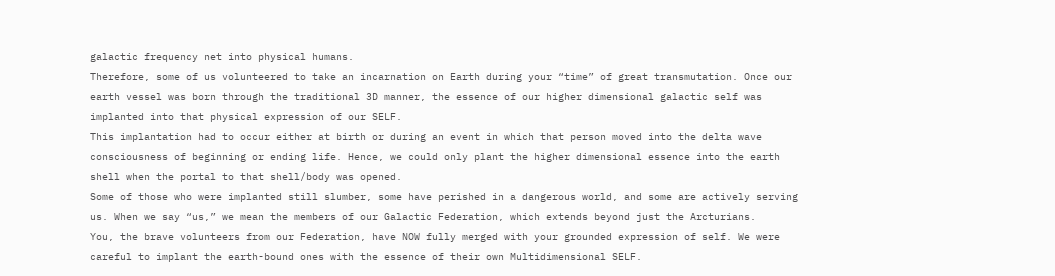galactic frequency net into physical humans.
Therefore, some of us volunteered to take an incarnation on Earth during your “time” of great transmutation. Once our earth vessel was born through the traditional 3D manner, the essence of our higher dimensional galactic self was implanted into that physical expression of our SELF.
This implantation had to occur either at birth or during an event in which that person moved into the delta wave consciousness of beginning or ending life. Hence, we could only plant the higher dimensional essence into the earth shell when the portal to that shell/body was opened.
Some of those who were implanted still slumber, some have perished in a dangerous world, and some are actively serving us. When we say “us,” we mean the members of our Galactic Federation, which extends beyond just the Arcturians.
You, the brave volunteers from our Federation, have NOW fully merged with your grounded expression of self. We were careful to implant the earth-bound ones with the essence of their own Multidimensional SELF.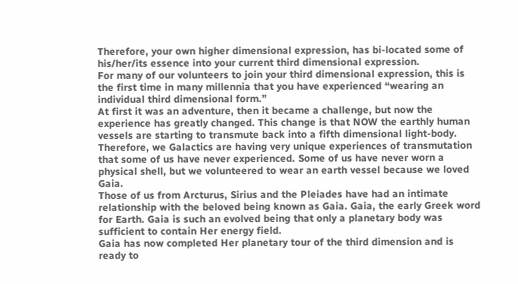Therefore, your own higher dimensional expression, has bi-located some of his/her/its essence into your current third dimensional expression.
For many of our volunteers to join your third dimensional expression, this is the first time in many millennia that you have experienced “wearing an individual third dimensional form.”
At first it was an adventure, then it became a challenge, but now the experience has greatly changed. This change is that NOW the earthly human vessels are starting to transmute back into a fifth dimensional light-body.
Therefore, we Galactics are having very unique experiences of transmutation that some of us have never experienced. Some of us have never worn a physical shell, but we volunteered to wear an earth vessel because we loved Gaia.
Those of us from Arcturus, Sirius and the Pleiades have had an intimate relationship with the beloved being known as Gaia. Gaia, the early Greek word for Earth. Gaia is such an evolved being that only a planetary body was sufficient to contain Her energy field.
Gaia has now completed Her planetary tour of the third dimension and is ready to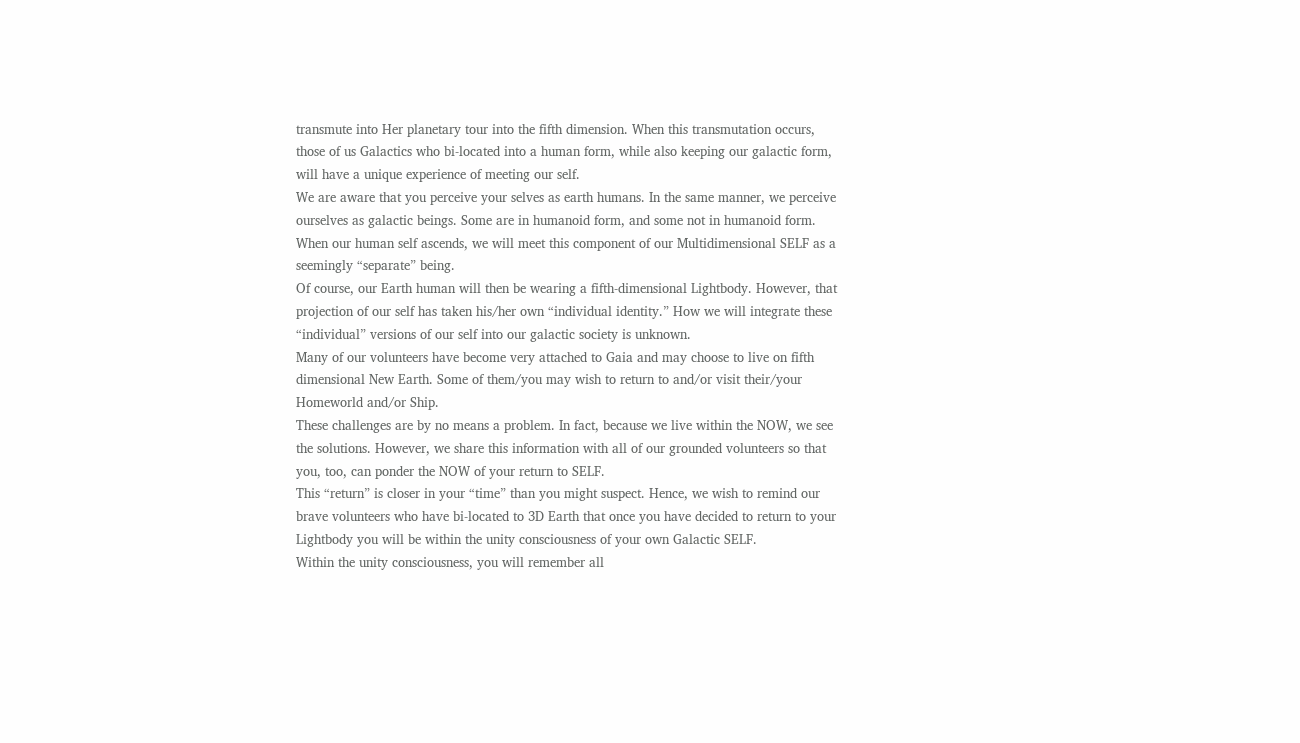transmute into Her planetary tour into the fifth dimension. When this transmutation occurs, those of us Galactics who bi-located into a human form, while also keeping our galactic form, will have a unique experience of meeting our self.
We are aware that you perceive your selves as earth humans. In the same manner, we perceive ourselves as galactic beings. Some are in humanoid form, and some not in humanoid form. When our human self ascends, we will meet this component of our Multidimensional SELF as a seemingly “separate” being.
Of course, our Earth human will then be wearing a fifth-dimensional Lightbody. However, that projection of our self has taken his/her own “individual identity.” How we will integrate these “individual” versions of our self into our galactic society is unknown.
Many of our volunteers have become very attached to Gaia and may choose to live on fifth dimensional New Earth. Some of them/you may wish to return to and/or visit their/your Homeworld and/or Ship.
These challenges are by no means a problem. In fact, because we live within the NOW, we see the solutions. However, we share this information with all of our grounded volunteers so that you, too, can ponder the NOW of your return to SELF.
This “return” is closer in your “time” than you might suspect. Hence, we wish to remind our brave volunteers who have bi-located to 3D Earth that once you have decided to return to your Lightbody you will be within the unity consciousness of your own Galactic SELF.
Within the unity consciousness, you will remember all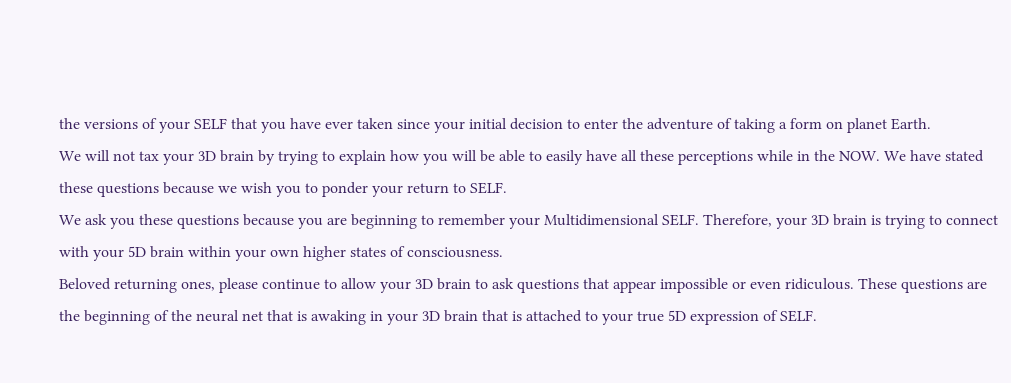the versions of your SELF that you have ever taken since your initial decision to enter the adventure of taking a form on planet Earth.
We will not tax your 3D brain by trying to explain how you will be able to easily have all these perceptions while in the NOW. We have stated these questions because we wish you to ponder your return to SELF.
We ask you these questions because you are beginning to remember your Multidimensional SELF. Therefore, your 3D brain is trying to connect with your 5D brain within your own higher states of consciousness.
Beloved returning ones, please continue to allow your 3D brain to ask questions that appear impossible or even ridiculous. These questions are the beginning of the neural net that is awaking in your 3D brain that is attached to your true 5D expression of SELF.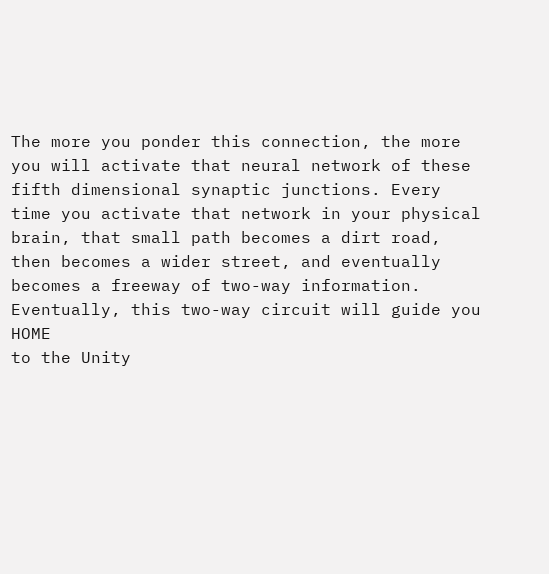The more you ponder this connection, the more you will activate that neural network of these fifth dimensional synaptic junctions. Every time you activate that network in your physical brain, that small path becomes a dirt road, then becomes a wider street, and eventually becomes a freeway of two-way information.
Eventually, this two-way circuit will guide you HOME
to the Unity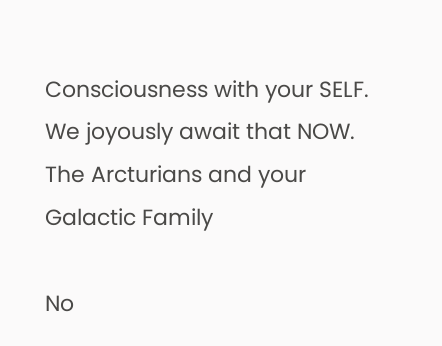Consciousness with your SELF.
We joyously await that NOW.
The Arcturians and your Galactic Family

No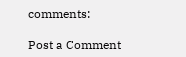comments:

Post a Comment